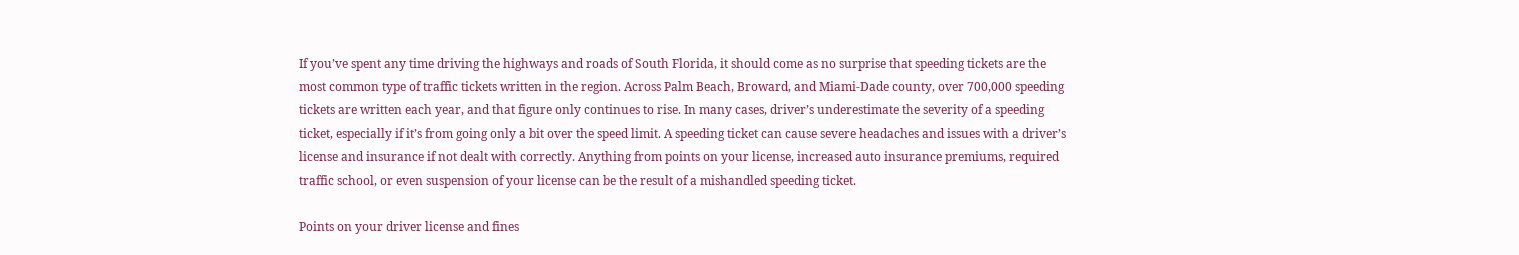If you’ve spent any time driving the highways and roads of South Florida, it should come as no surprise that speeding tickets are the most common type of traffic tickets written in the region. Across Palm Beach, Broward, and Miami-Dade county, over 700,000 speeding tickets are written each year, and that figure only continues to rise. In many cases, driver’s underestimate the severity of a speeding ticket, especially if it’s from going only a bit over the speed limit. A speeding ticket can cause severe headaches and issues with a driver’s license and insurance if not dealt with correctly. Anything from points on your license, increased auto insurance premiums, required traffic school, or even suspension of your license can be the result of a mishandled speeding ticket.

Points on your driver license and fines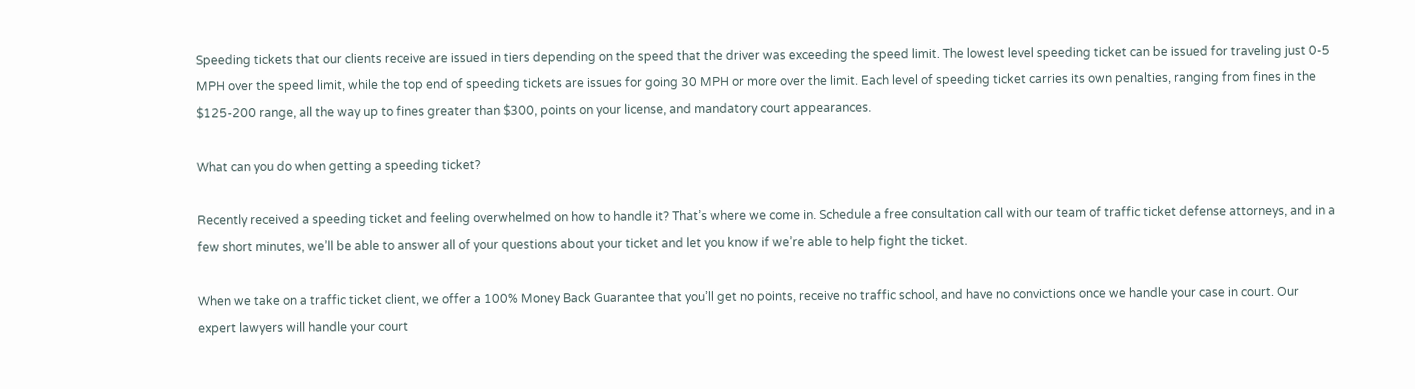Speeding tickets that our clients receive are issued in tiers depending on the speed that the driver was exceeding the speed limit. The lowest level speeding ticket can be issued for traveling just 0-5 MPH over the speed limit, while the top end of speeding tickets are issues for going 30 MPH or more over the limit. Each level of speeding ticket carries its own penalties, ranging from fines in the $125-200 range, all the way up to fines greater than $300, points on your license, and mandatory court appearances.

What can you do when getting a speeding ticket?

Recently received a speeding ticket and feeling overwhelmed on how to handle it? That’s where we come in. Schedule a free consultation call with our team of traffic ticket defense attorneys, and in a few short minutes, we’ll be able to answer all of your questions about your ticket and let you know if we’re able to help fight the ticket.

When we take on a traffic ticket client, we offer a 100% Money Back Guarantee that you’ll get no points, receive no traffic school, and have no convictions once we handle your case in court. Our expert lawyers will handle your court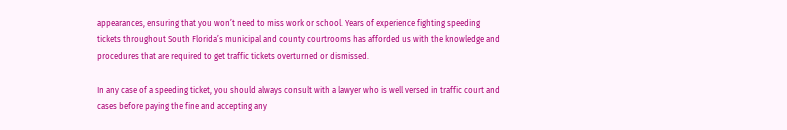appearances, ensuring that you won’t need to miss work or school. Years of experience fighting speeding tickets throughout South Florida’s municipal and county courtrooms has afforded us with the knowledge and procedures that are required to get traffic tickets overturned or dismissed.

In any case of a speeding ticket, you should always consult with a lawyer who is well versed in traffic court and cases before paying the fine and accepting any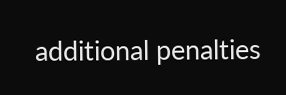additional penalties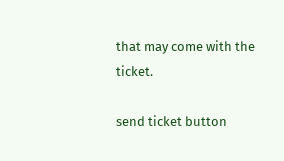that may come with the ticket.

send ticket button